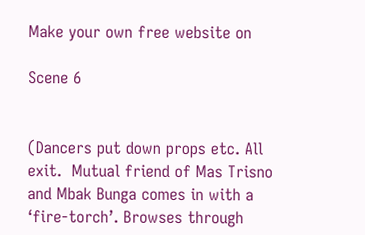Make your own free website on

Scene 6


(Dancers put down props etc. All exit.  Mutual friend of Mas Trisno and Mbak Bunga comes in with a ‘fire-torch’. Browses through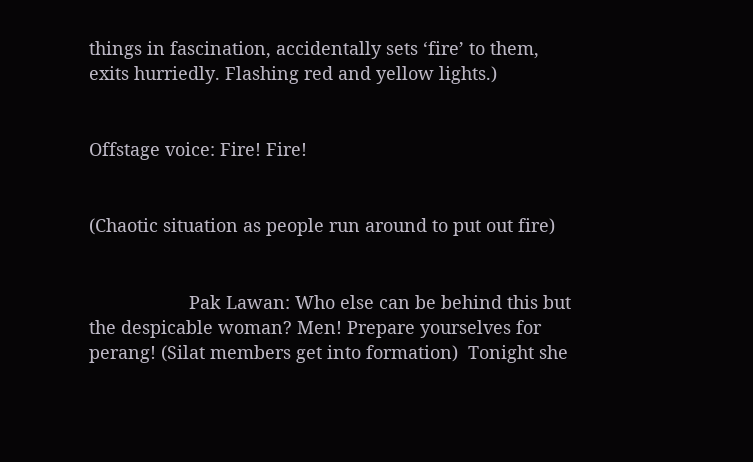things in fascination, accidentally sets ‘fire’ to them, exits hurriedly. Flashing red and yellow lights.)


Offstage voice: Fire! Fire!


(Chaotic situation as people run around to put out fire)


                    Pak Lawan: Who else can be behind this but the despicable woman? Men! Prepare yourselves for perang! (Silat members get into formation)  Tonight she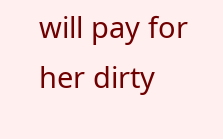will pay for her dirty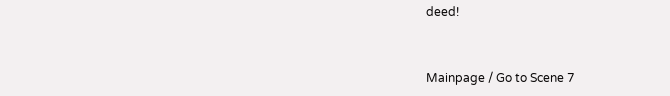deed!


Mainpage / Go to Scene 7